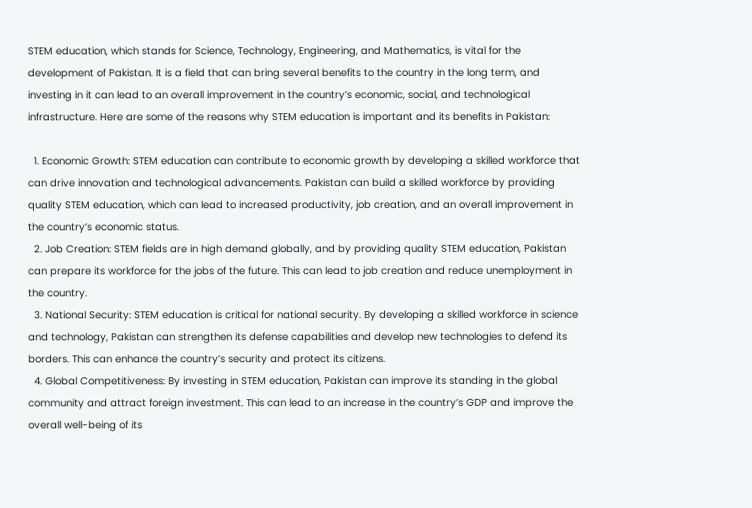STEM education, which stands for Science, Technology, Engineering, and Mathematics, is vital for the development of Pakistan. It is a field that can bring several benefits to the country in the long term, and investing in it can lead to an overall improvement in the country’s economic, social, and technological infrastructure. Here are some of the reasons why STEM education is important and its benefits in Pakistan:

  1. Economic Growth: STEM education can contribute to economic growth by developing a skilled workforce that can drive innovation and technological advancements. Pakistan can build a skilled workforce by providing quality STEM education, which can lead to increased productivity, job creation, and an overall improvement in the country’s economic status.
  2. Job Creation: STEM fields are in high demand globally, and by providing quality STEM education, Pakistan can prepare its workforce for the jobs of the future. This can lead to job creation and reduce unemployment in the country.
  3. National Security: STEM education is critical for national security. By developing a skilled workforce in science and technology, Pakistan can strengthen its defense capabilities and develop new technologies to defend its borders. This can enhance the country’s security and protect its citizens.
  4. Global Competitiveness: By investing in STEM education, Pakistan can improve its standing in the global community and attract foreign investment. This can lead to an increase in the country’s GDP and improve the overall well-being of its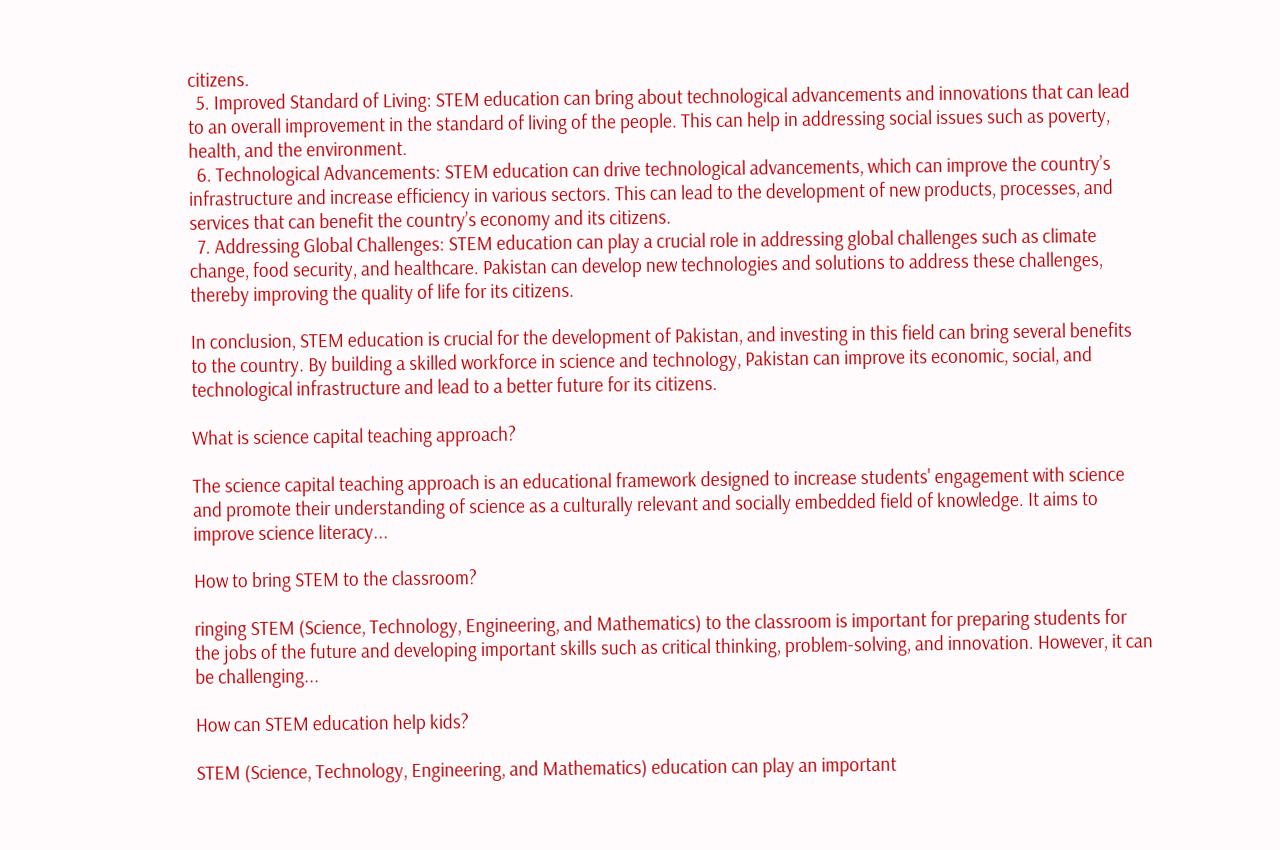citizens.
  5. Improved Standard of Living: STEM education can bring about technological advancements and innovations that can lead to an overall improvement in the standard of living of the people. This can help in addressing social issues such as poverty, health, and the environment.
  6. Technological Advancements: STEM education can drive technological advancements, which can improve the country’s infrastructure and increase efficiency in various sectors. This can lead to the development of new products, processes, and services that can benefit the country’s economy and its citizens.
  7. Addressing Global Challenges: STEM education can play a crucial role in addressing global challenges such as climate change, food security, and healthcare. Pakistan can develop new technologies and solutions to address these challenges, thereby improving the quality of life for its citizens.

In conclusion, STEM education is crucial for the development of Pakistan, and investing in this field can bring several benefits to the country. By building a skilled workforce in science and technology, Pakistan can improve its economic, social, and technological infrastructure and lead to a better future for its citizens.

What is science capital teaching approach?

The science capital teaching approach is an educational framework designed to increase students' engagement with science and promote their understanding of science as a culturally relevant and socially embedded field of knowledge. It aims to improve science literacy...

How to bring STEM to the classroom?

ringing STEM (Science, Technology, Engineering, and Mathematics) to the classroom is important for preparing students for the jobs of the future and developing important skills such as critical thinking, problem-solving, and innovation. However, it can be challenging...

How can STEM education help kids?

STEM (Science, Technology, Engineering, and Mathematics) education can play an important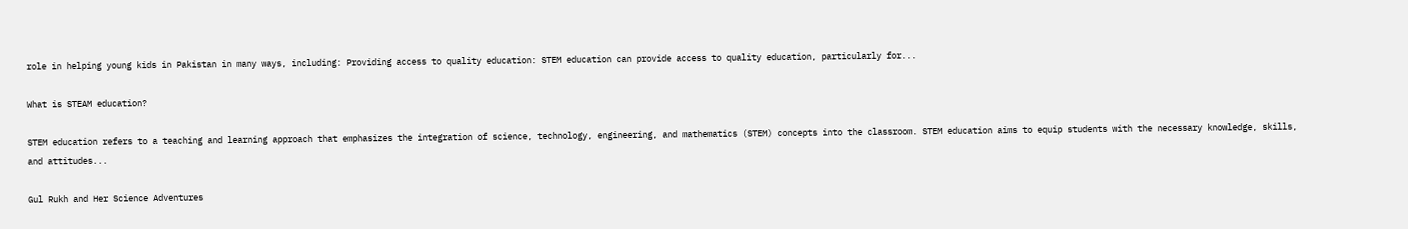role in helping young kids in Pakistan in many ways, including: Providing access to quality education: STEM education can provide access to quality education, particularly for...

What is STEAM education?

STEM education refers to a teaching and learning approach that emphasizes the integration of science, technology, engineering, and mathematics (STEM) concepts into the classroom. STEM education aims to equip students with the necessary knowledge, skills, and attitudes...

Gul Rukh and Her Science Adventures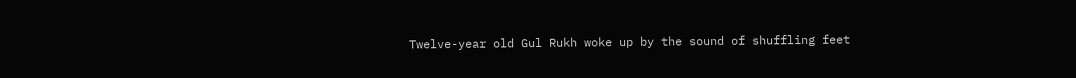Twelve-year old Gul Rukh woke up by the sound of shuffling feet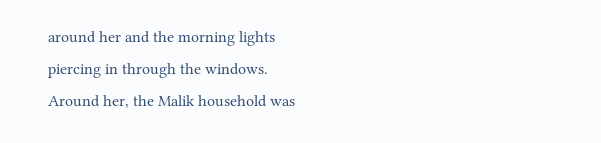around her and the morning lights piercing in through the windows. Around her, the Malik household was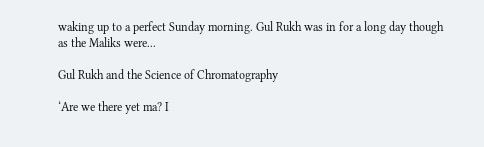waking up to a perfect Sunday morning. Gul Rukh was in for a long day though as the Maliks were...

Gul Rukh and the Science of Chromatography

‘Are we there yet ma? I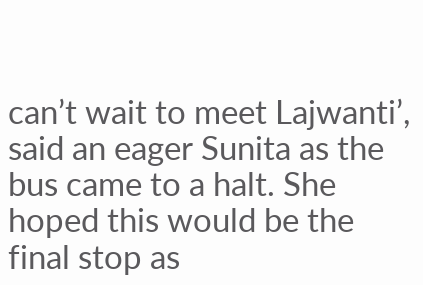can’t wait to meet Lajwanti’, said an eager Sunita as the bus came to a halt. She hoped this would be the final stop as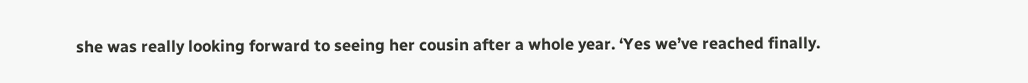she was really looking forward to seeing her cousin after a whole year. ‘Yes we’ve reached finally.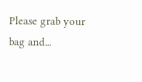Please grab your bag and...